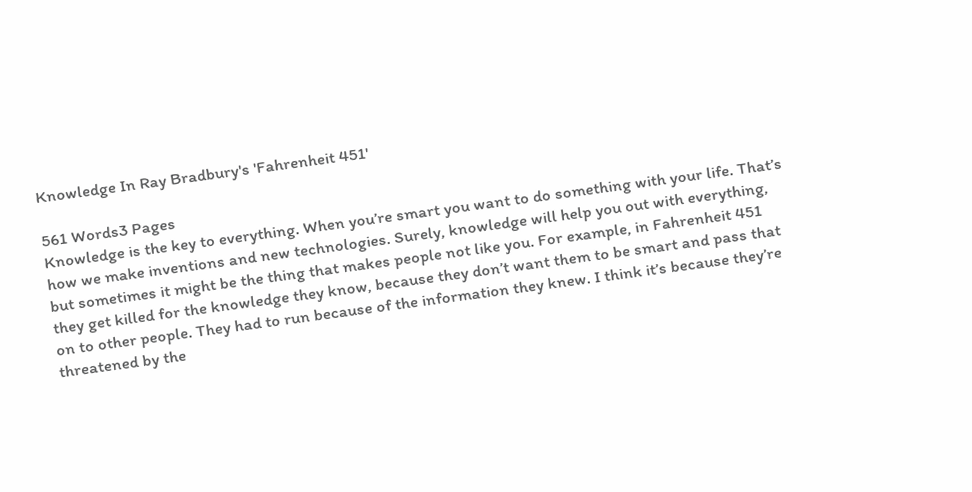Knowledge In Ray Bradbury's 'Fahrenheit 451'

561 Words3 Pages
Knowledge is the key to everything. When you’re smart you want to do something with your life. That’s how we make inventions and new technologies. Surely, knowledge will help you out with everything, but sometimes it might be the thing that makes people not like you. For example, in Fahrenheit 451 they get killed for the knowledge they know, because they don’t want them to be smart and pass that on to other people. They had to run because of the information they knew. I think it’s because they’re threatened by the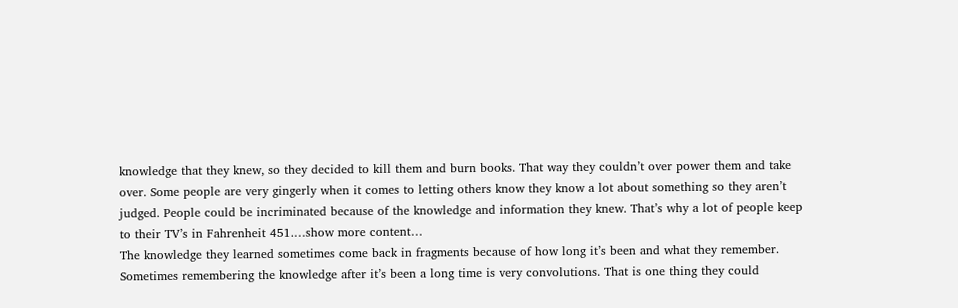knowledge that they knew, so they decided to kill them and burn books. That way they couldn’t over power them and take over. Some people are very gingerly when it comes to letting others know they know a lot about something so they aren’t judged. People could be incriminated because of the knowledge and information they knew. That’s why a lot of people keep to their TV’s in Fahrenheit 451.…show more content…
The knowledge they learned sometimes come back in fragments because of how long it’s been and what they remember. Sometimes remembering the knowledge after it’s been a long time is very convolutions. That is one thing they could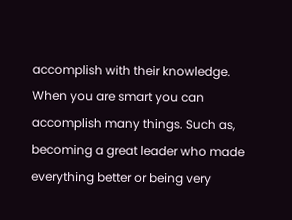accomplish with their knowledge. When you are smart you can accomplish many things. Such as, becoming a great leader who made everything better or being very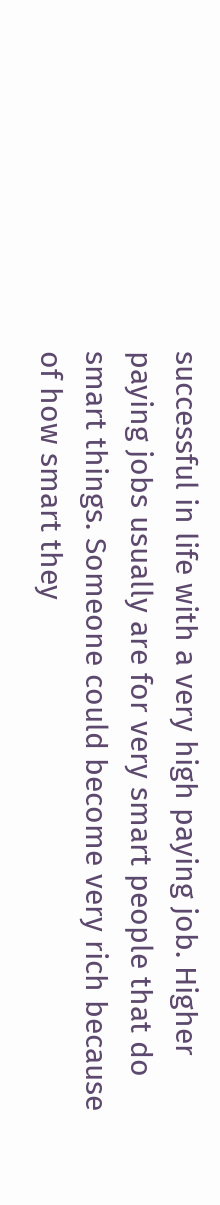successful in life with a very high paying job. Higher paying jobs usually are for very smart people that do smart things. Someone could become very rich because of how smart they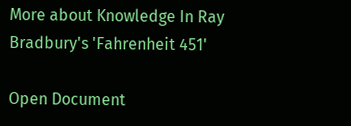More about Knowledge In Ray Bradbury's 'Fahrenheit 451'

Open Document